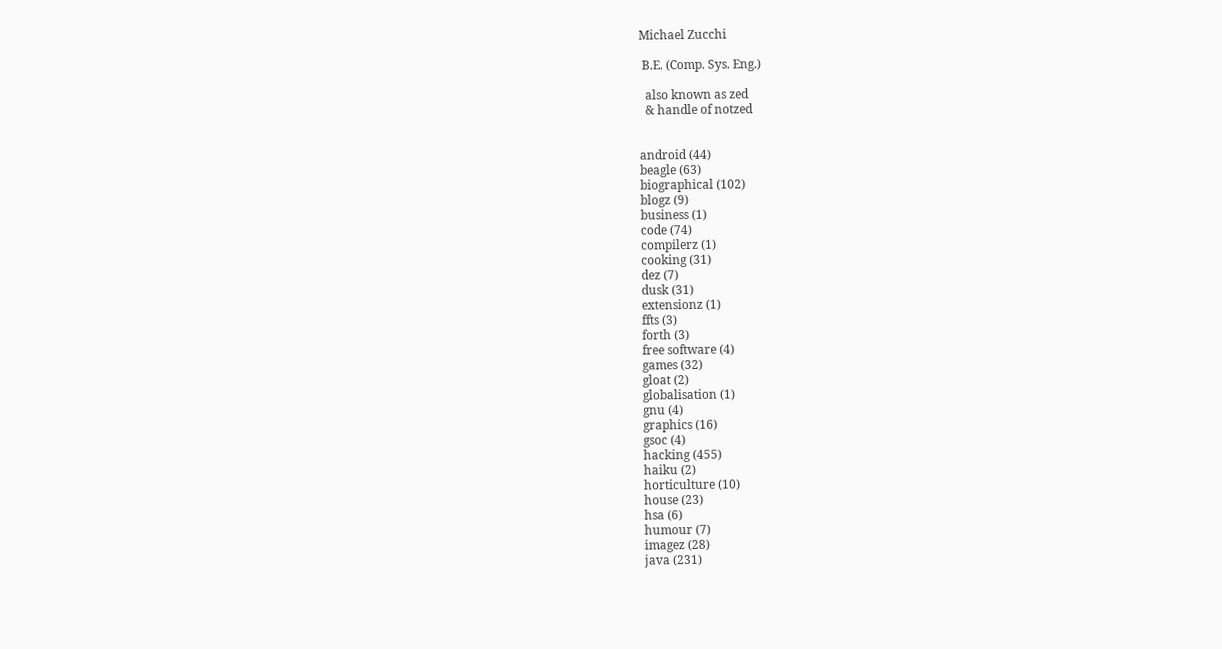Michael Zucchi

 B.E. (Comp. Sys. Eng.)

  also known as zed
  & handle of notzed


android (44)
beagle (63)
biographical (102)
blogz (9)
business (1)
code (74)
compilerz (1)
cooking (31)
dez (7)
dusk (31)
extensionz (1)
ffts (3)
forth (3)
free software (4)
games (32)
gloat (2)
globalisation (1)
gnu (4)
graphics (16)
gsoc (4)
hacking (455)
haiku (2)
horticulture (10)
house (23)
hsa (6)
humour (7)
imagez (28)
java (231)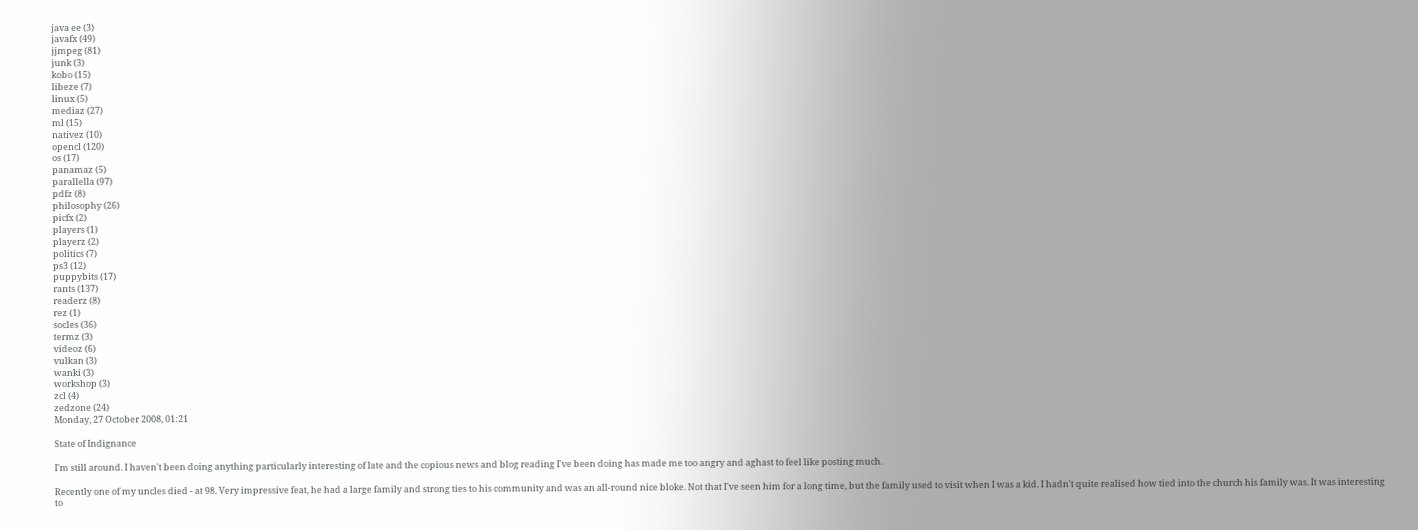java ee (3)
javafx (49)
jjmpeg (81)
junk (3)
kobo (15)
libeze (7)
linux (5)
mediaz (27)
ml (15)
nativez (10)
opencl (120)
os (17)
panamaz (5)
parallella (97)
pdfz (8)
philosophy (26)
picfx (2)
players (1)
playerz (2)
politics (7)
ps3 (12)
puppybits (17)
rants (137)
readerz (8)
rez (1)
socles (36)
termz (3)
videoz (6)
vulkan (3)
wanki (3)
workshop (3)
zcl (4)
zedzone (24)
Monday, 27 October 2008, 01:21

State of Indignance

I'm still around. I haven't been doing anything particularly interesting of late and the copious news and blog reading I've been doing has made me too angry and aghast to feel like posting much.

Recently one of my uncles died - at 98. Very impressive feat, he had a large family and strong ties to his community and was an all-round nice bloke. Not that I've seen him for a long time, but the family used to visit when I was a kid. I hadn't quite realised how tied into the church his family was. It was interesting to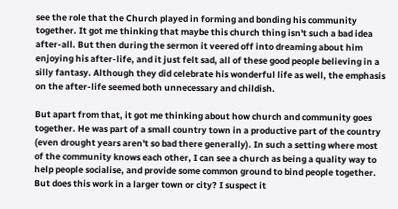see the role that the Church played in forming and bonding his community together. It got me thinking that maybe this church thing isn't such a bad idea after-all. But then during the sermon it veered off into dreaming about him enjoying his after-life, and it just felt sad, all of these good people believing in a silly fantasy. Although they did celebrate his wonderful life as well, the emphasis on the after-life seemed both unnecessary and childish.

But apart from that, it got me thinking about how church and community goes together. He was part of a small country town in a productive part of the country (even drought years aren't so bad there generally). In such a setting where most of the community knows each other, I can see a church as being a quality way to help people socialise, and provide some common ground to bind people together. But does this work in a larger town or city? I suspect it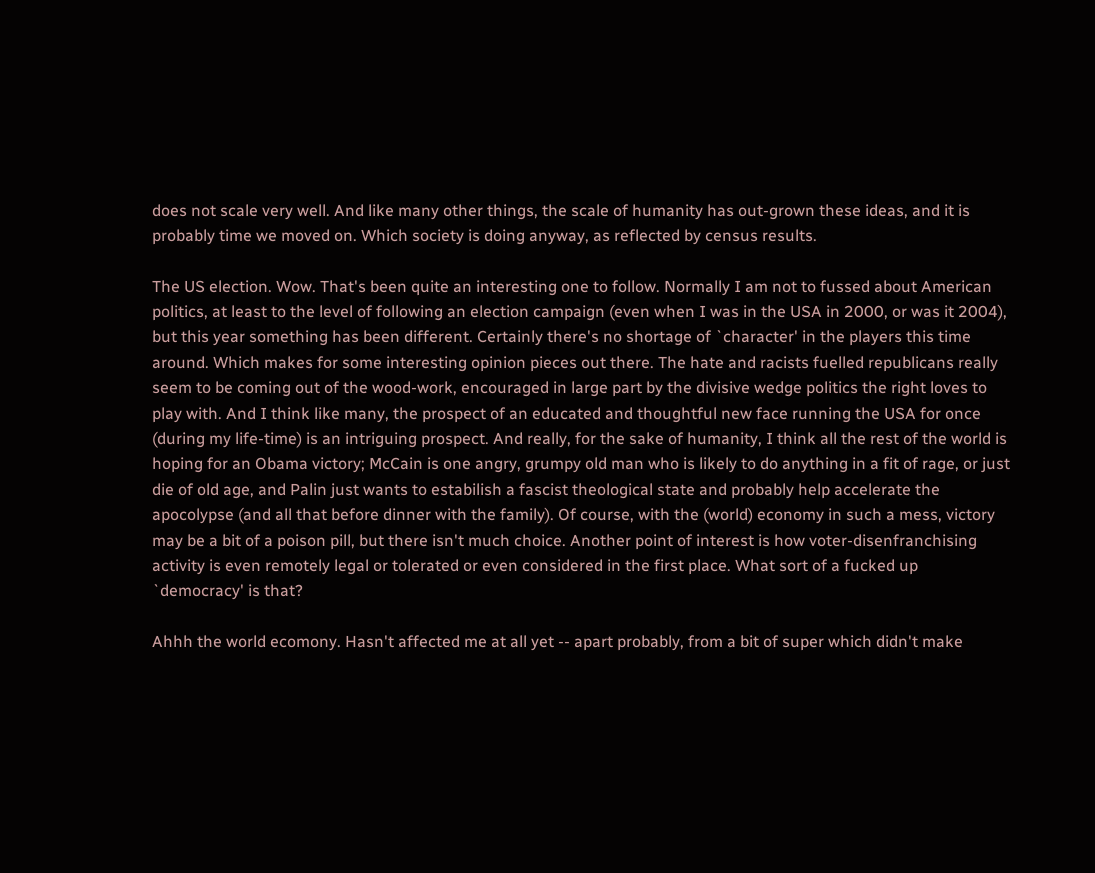does not scale very well. And like many other things, the scale of humanity has out-grown these ideas, and it is probably time we moved on. Which society is doing anyway, as reflected by census results.

The US election. Wow. That's been quite an interesting one to follow. Normally I am not to fussed about American politics, at least to the level of following an election campaign (even when I was in the USA in 2000, or was it 2004), but this year something has been different. Certainly there's no shortage of `character' in the players this time around. Which makes for some interesting opinion pieces out there. The hate and racists fuelled republicans really seem to be coming out of the wood-work, encouraged in large part by the divisive wedge politics the right loves to play with. And I think like many, the prospect of an educated and thoughtful new face running the USA for once (during my life-time) is an intriguing prospect. And really, for the sake of humanity, I think all the rest of the world is hoping for an Obama victory; McCain is one angry, grumpy old man who is likely to do anything in a fit of rage, or just die of old age, and Palin just wants to estabilish a fascist theological state and probably help accelerate the apocolypse (and all that before dinner with the family). Of course, with the (world) economy in such a mess, victory may be a bit of a poison pill, but there isn't much choice. Another point of interest is how voter-disenfranchising activity is even remotely legal or tolerated or even considered in the first place. What sort of a fucked up `democracy' is that?

Ahhh the world ecomony. Hasn't affected me at all yet -- apart probably, from a bit of super which didn't make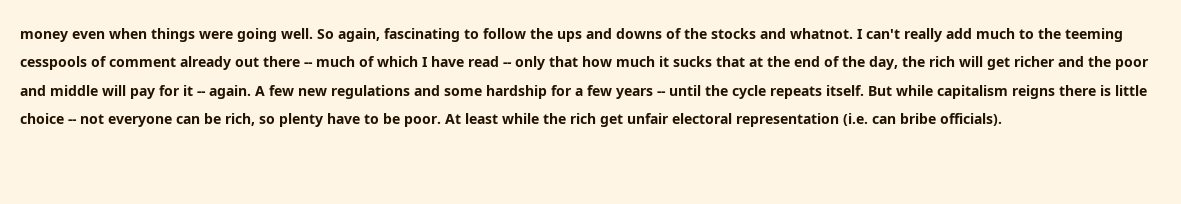money even when things were going well. So again, fascinating to follow the ups and downs of the stocks and whatnot. I can't really add much to the teeming cesspools of comment already out there -- much of which I have read -- only that how much it sucks that at the end of the day, the rich will get richer and the poor and middle will pay for it -- again. A few new regulations and some hardship for a few years -- until the cycle repeats itself. But while capitalism reigns there is little choice -- not everyone can be rich, so plenty have to be poor. At least while the rich get unfair electoral representation (i.e. can bribe officials).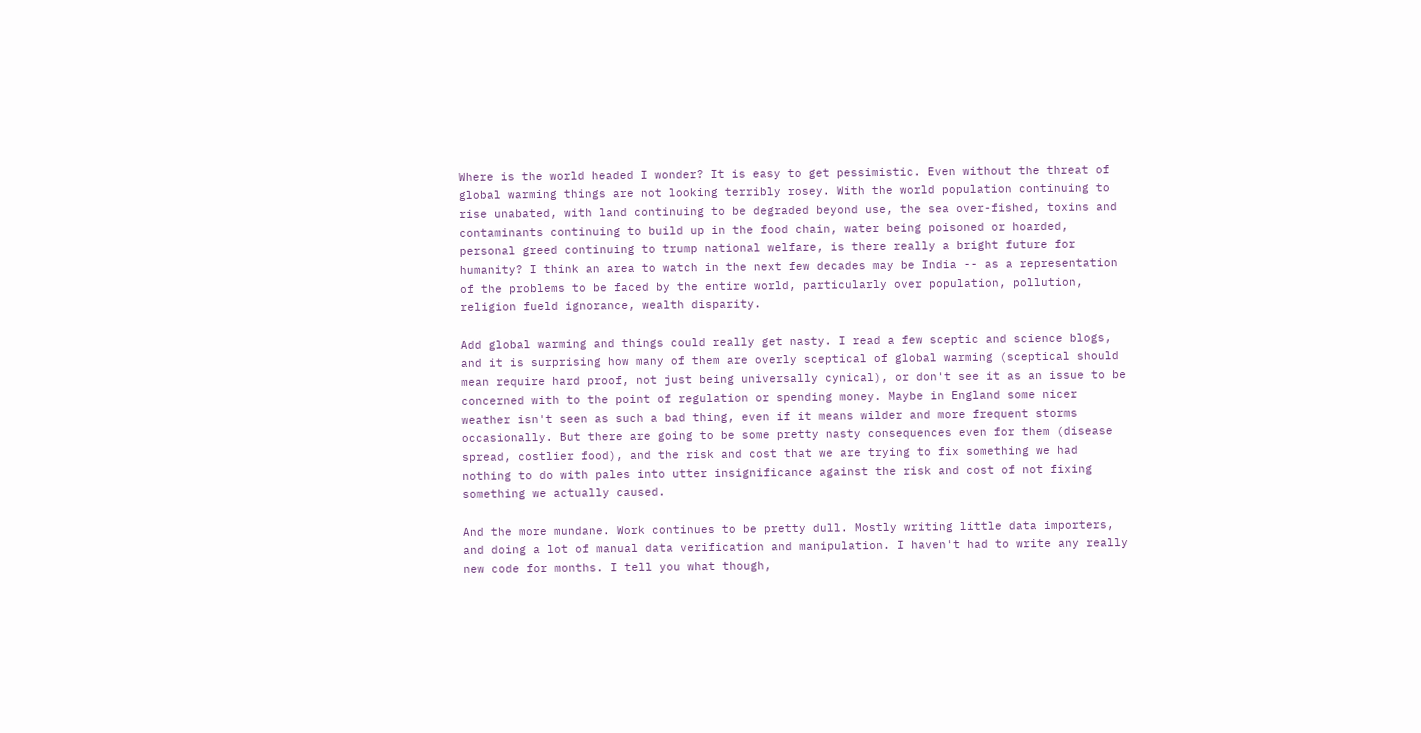Where is the world headed I wonder? It is easy to get pessimistic. Even without the threat of global warming things are not looking terribly rosey. With the world population continuing to rise unabated, with land continuing to be degraded beyond use, the sea over-fished, toxins and contaminants continuing to build up in the food chain, water being poisoned or hoarded, personal greed continuing to trump national welfare, is there really a bright future for humanity? I think an area to watch in the next few decades may be India -- as a representation of the problems to be faced by the entire world, particularly over population, pollution, religion fueld ignorance, wealth disparity.

Add global warming and things could really get nasty. I read a few sceptic and science blogs, and it is surprising how many of them are overly sceptical of global warming (sceptical should mean require hard proof, not just being universally cynical), or don't see it as an issue to be concerned with to the point of regulation or spending money. Maybe in England some nicer weather isn't seen as such a bad thing, even if it means wilder and more frequent storms occasionally. But there are going to be some pretty nasty consequences even for them (disease spread, costlier food), and the risk and cost that we are trying to fix something we had nothing to do with pales into utter insignificance against the risk and cost of not fixing something we actually caused.

And the more mundane. Work continues to be pretty dull. Mostly writing little data importers, and doing a lot of manual data verification and manipulation. I haven't had to write any really new code for months. I tell you what though,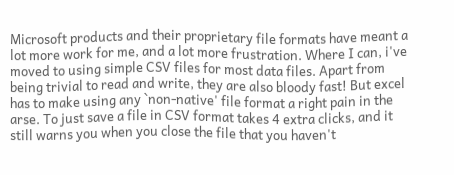Microsoft products and their proprietary file formats have meant a lot more work for me, and a lot more frustration. Where I can, i've moved to using simple CSV files for most data files. Apart from being trivial to read and write, they are also bloody fast! But excel has to make using any `non-native' file format a right pain in the arse. To just save a file in CSV format takes 4 extra clicks, and it still warns you when you close the file that you haven't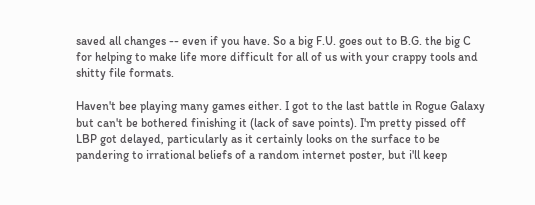saved all changes -- even if you have. So a big F.U. goes out to B.G. the big C for helping to make life more difficult for all of us with your crappy tools and shitty file formats.

Haven't bee playing many games either. I got to the last battle in Rogue Galaxy but can't be bothered finishing it (lack of save points). I'm pretty pissed off LBP got delayed, particularly as it certainly looks on the surface to be pandering to irrational beliefs of a random internet poster, but i'll keep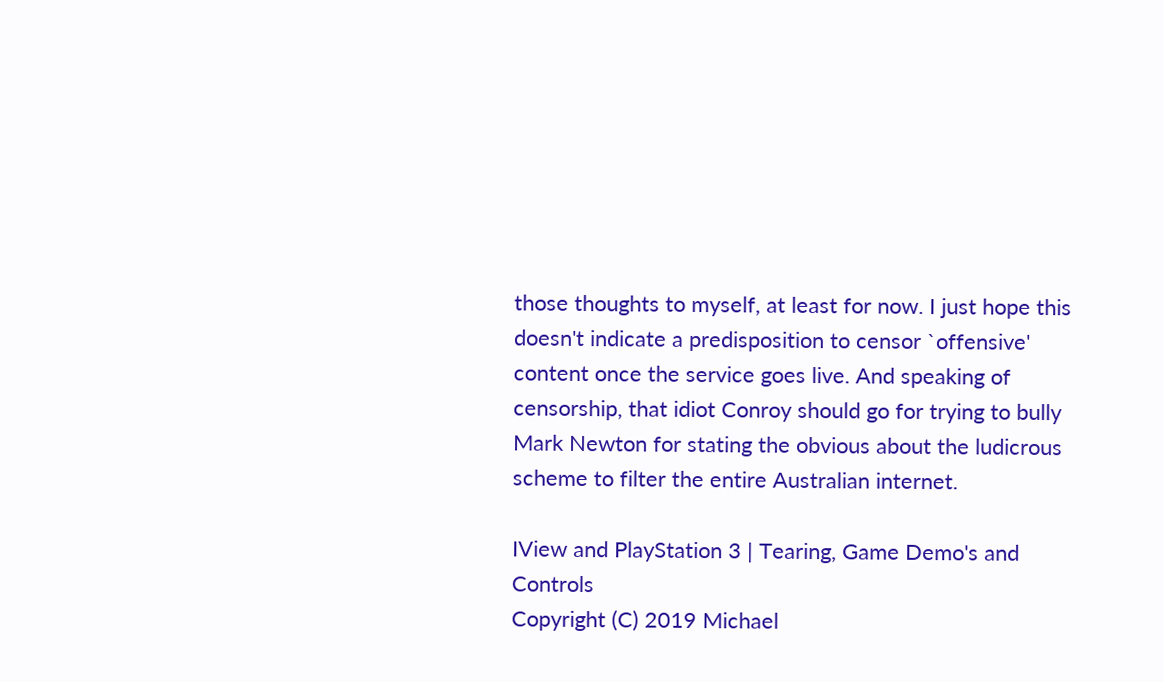those thoughts to myself, at least for now. I just hope this doesn't indicate a predisposition to censor `offensive' content once the service goes live. And speaking of censorship, that idiot Conroy should go for trying to bully Mark Newton for stating the obvious about the ludicrous scheme to filter the entire Australian internet.

IView and PlayStation 3 | Tearing, Game Demo's and Controls
Copyright (C) 2019 Michael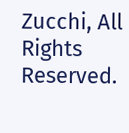Zucchi, All Rights Reserved.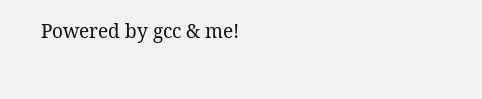Powered by gcc & me!